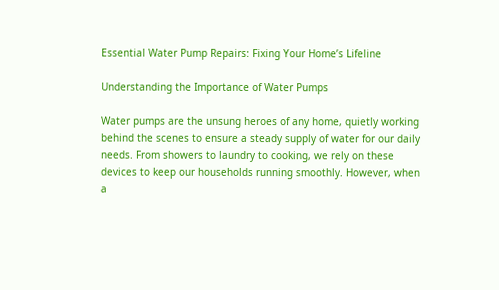Essential Water Pump Repairs: Fixing Your Home’s Lifeline

Understanding the Importance of Water Pumps

Water pumps are the unsung heroes of any home, quietly working behind the scenes to ensure a steady supply of water for our daily needs. From showers to laundry to cooking, we rely on these devices to keep our households running smoothly. However, when a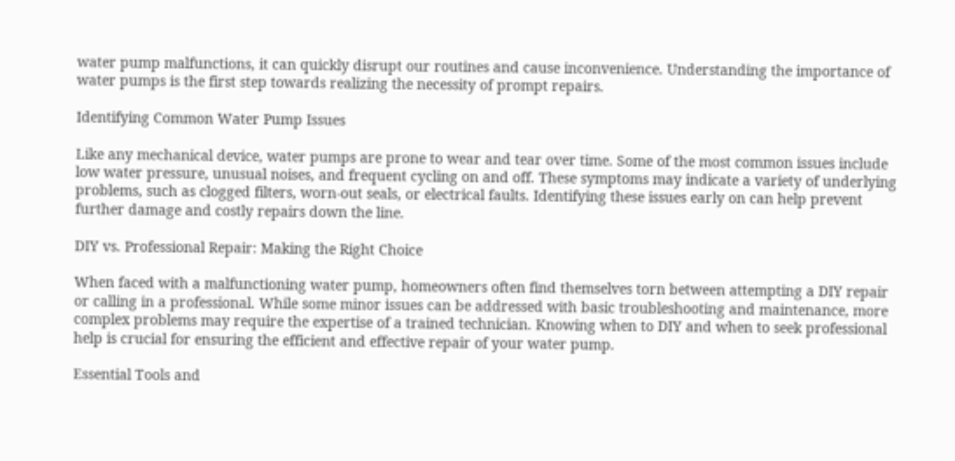water pump malfunctions, it can quickly disrupt our routines and cause inconvenience. Understanding the importance of water pumps is the first step towards realizing the necessity of prompt repairs.

Identifying Common Water Pump Issues

Like any mechanical device, water pumps are prone to wear and tear over time. Some of the most common issues include low water pressure, unusual noises, and frequent cycling on and off. These symptoms may indicate a variety of underlying problems, such as clogged filters, worn-out seals, or electrical faults. Identifying these issues early on can help prevent further damage and costly repairs down the line.

DIY vs. Professional Repair: Making the Right Choice

When faced with a malfunctioning water pump, homeowners often find themselves torn between attempting a DIY repair or calling in a professional. While some minor issues can be addressed with basic troubleshooting and maintenance, more complex problems may require the expertise of a trained technician. Knowing when to DIY and when to seek professional help is crucial for ensuring the efficient and effective repair of your water pump.

Essential Tools and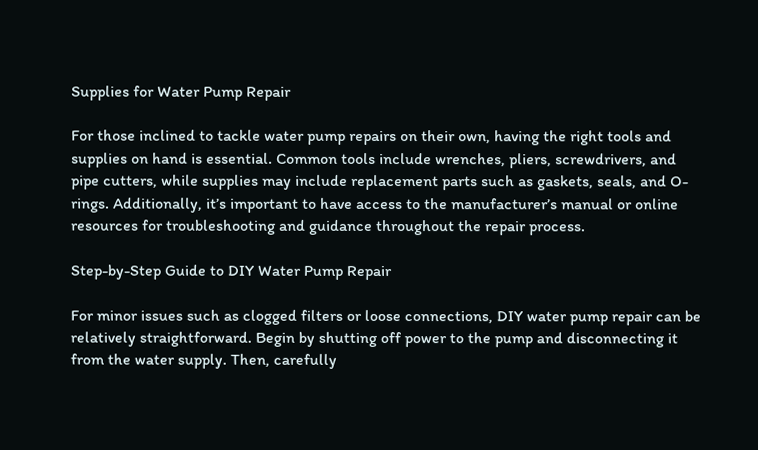Supplies for Water Pump Repair

For those inclined to tackle water pump repairs on their own, having the right tools and supplies on hand is essential. Common tools include wrenches, pliers, screwdrivers, and pipe cutters, while supplies may include replacement parts such as gaskets, seals, and O-rings. Additionally, it’s important to have access to the manufacturer’s manual or online resources for troubleshooting and guidance throughout the repair process.

Step-by-Step Guide to DIY Water Pump Repair

For minor issues such as clogged filters or loose connections, DIY water pump repair can be relatively straightforward. Begin by shutting off power to the pump and disconnecting it from the water supply. Then, carefully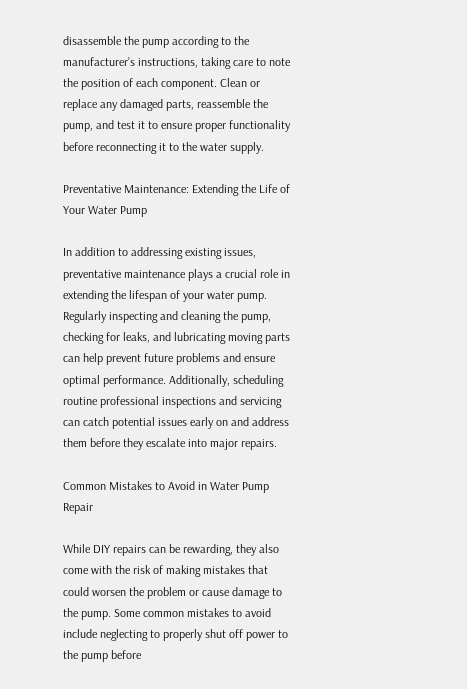disassemble the pump according to the manufacturer’s instructions, taking care to note the position of each component. Clean or replace any damaged parts, reassemble the pump, and test it to ensure proper functionality before reconnecting it to the water supply.

Preventative Maintenance: Extending the Life of Your Water Pump

In addition to addressing existing issues, preventative maintenance plays a crucial role in extending the lifespan of your water pump. Regularly inspecting and cleaning the pump, checking for leaks, and lubricating moving parts can help prevent future problems and ensure optimal performance. Additionally, scheduling routine professional inspections and servicing can catch potential issues early on and address them before they escalate into major repairs.

Common Mistakes to Avoid in Water Pump Repair

While DIY repairs can be rewarding, they also come with the risk of making mistakes that could worsen the problem or cause damage to the pump. Some common mistakes to avoid include neglecting to properly shut off power to the pump before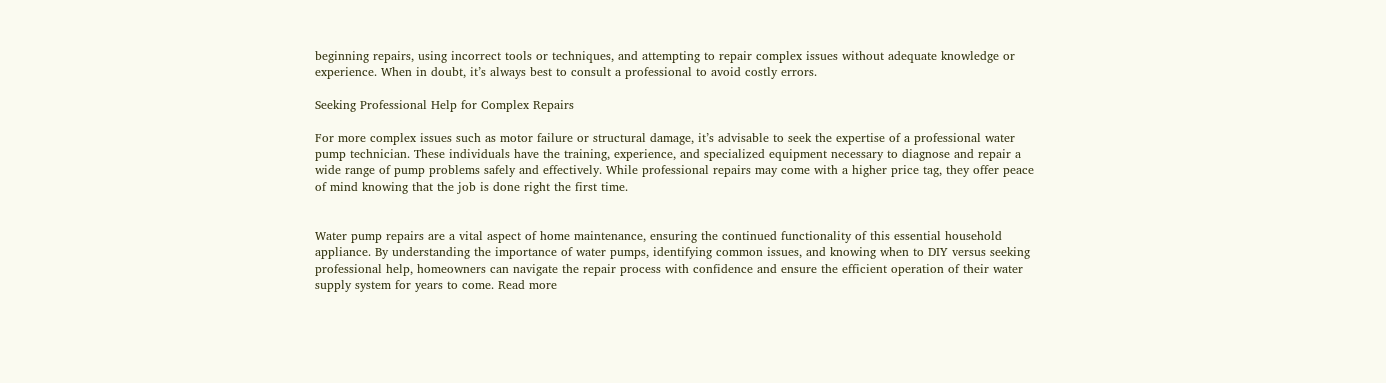beginning repairs, using incorrect tools or techniques, and attempting to repair complex issues without adequate knowledge or experience. When in doubt, it’s always best to consult a professional to avoid costly errors.

Seeking Professional Help for Complex Repairs

For more complex issues such as motor failure or structural damage, it’s advisable to seek the expertise of a professional water pump technician. These individuals have the training, experience, and specialized equipment necessary to diagnose and repair a wide range of pump problems safely and effectively. While professional repairs may come with a higher price tag, they offer peace of mind knowing that the job is done right the first time.


Water pump repairs are a vital aspect of home maintenance, ensuring the continued functionality of this essential household appliance. By understanding the importance of water pumps, identifying common issues, and knowing when to DIY versus seeking professional help, homeowners can navigate the repair process with confidence and ensure the efficient operation of their water supply system for years to come. Read more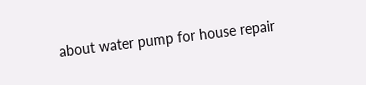about water pump for house repair